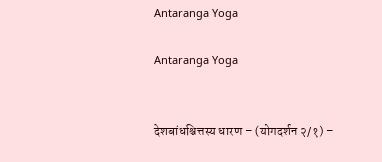Antaranga Yoga

Antaranga Yoga


देशबांधश्चित्तस्य धारण – (योगदर्शन २/१) –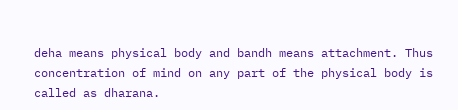deha means physical body and bandh means attachment. Thus concentration of mind on any part of the physical body is called as dharana.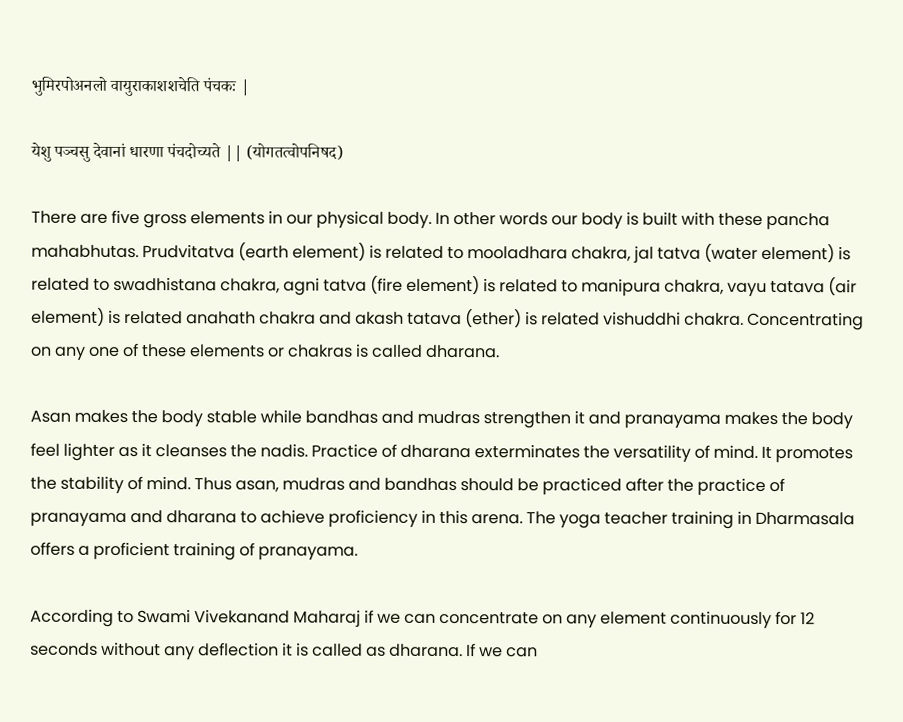भुमिरपोअनलो वायुराकाशशचेति पंचकः |

येशु पञ्चसु देवानां धारणा पंचदोच्यते || (योगतत्वोपनिषद)

There are five gross elements in our physical body. In other words our body is built with these pancha mahabhutas. Prudvitatva (earth element) is related to mooladhara chakra, jal tatva (water element) is related to swadhistana chakra, agni tatva (fire element) is related to manipura chakra, vayu tatava (air element) is related anahath chakra and akash tatava (ether) is related vishuddhi chakra. Concentrating on any one of these elements or chakras is called dharana.

Asan makes the body stable while bandhas and mudras strengthen it and pranayama makes the body feel lighter as it cleanses the nadis. Practice of dharana exterminates the versatility of mind. It promotes the stability of mind. Thus asan, mudras and bandhas should be practiced after the practice of pranayama and dharana to achieve proficiency in this arena. The yoga teacher training in Dharmasala offers a proficient training of pranayama.

According to Swami Vivekanand Maharaj if we can concentrate on any element continuously for 12 seconds without any deflection it is called as dharana. If we can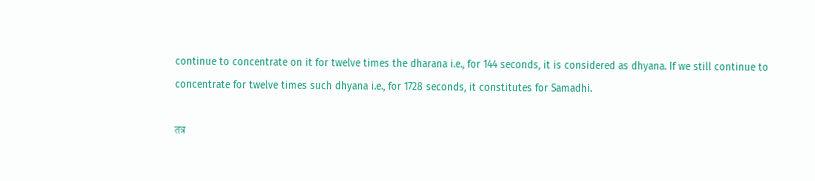continue to concentrate on it for twelve times the dharana i.e., for 144 seconds, it is considered as dhyana. If we still continue to concentrate for twelve times such dhyana i.e., for 1728 seconds, it constitutes for Samadhi.

तत्र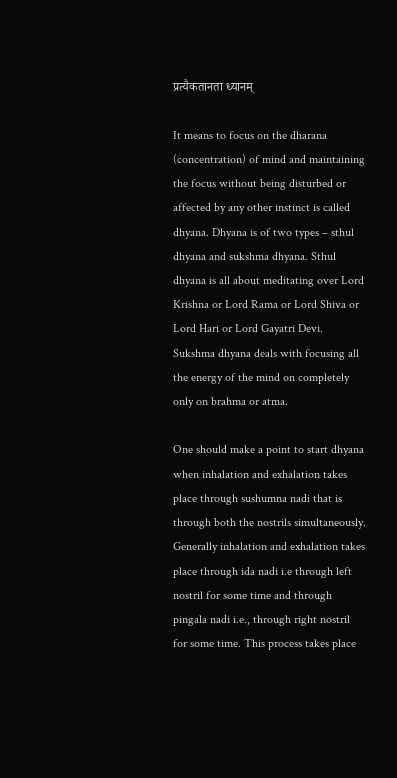प्रत्यैकतानता ध्यानम्

It means to focus on the dharana (concentration) of mind and maintaining the focus without being disturbed or affected by any other instinct is called dhyana. Dhyana is of two types – sthul dhyana and sukshma dhyana. Sthul dhyana is all about meditating over Lord Krishna or Lord Rama or Lord Shiva or Lord Hari or Lord Gayatri Devi. Sukshma dhyana deals with focusing all the energy of the mind on completely only on brahma or atma.

One should make a point to start dhyana when inhalation and exhalation takes place through sushumna nadi that is through both the nostrils simultaneously. Generally inhalation and exhalation takes place through ida nadi i.e through left nostril for some time and through pingala nadi i.e., through right nostril for some time. This process takes place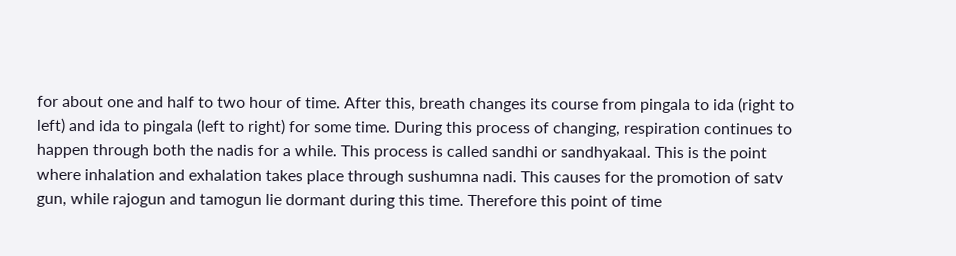for about one and half to two hour of time. After this, breath changes its course from pingala to ida (right to left) and ida to pingala (left to right) for some time. During this process of changing, respiration continues to happen through both the nadis for a while. This process is called sandhi or sandhyakaal. This is the point where inhalation and exhalation takes place through sushumna nadi. This causes for the promotion of satv gun, while rajogun and tamogun lie dormant during this time. Therefore this point of time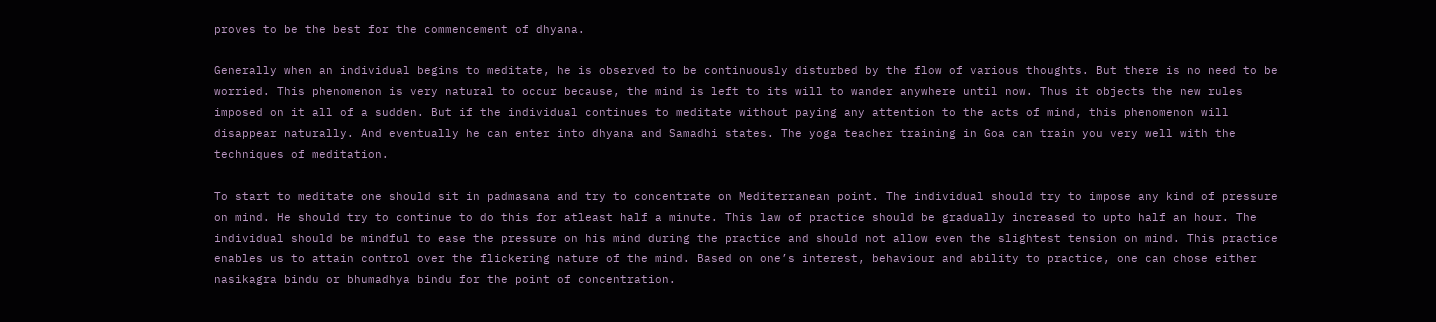proves to be the best for the commencement of dhyana.

Generally when an individual begins to meditate, he is observed to be continuously disturbed by the flow of various thoughts. But there is no need to be worried. This phenomenon is very natural to occur because, the mind is left to its will to wander anywhere until now. Thus it objects the new rules imposed on it all of a sudden. But if the individual continues to meditate without paying any attention to the acts of mind, this phenomenon will disappear naturally. And eventually he can enter into dhyana and Samadhi states. The yoga teacher training in Goa can train you very well with the techniques of meditation.

To start to meditate one should sit in padmasana and try to concentrate on Mediterranean point. The individual should try to impose any kind of pressure on mind. He should try to continue to do this for atleast half a minute. This law of practice should be gradually increased to upto half an hour. The individual should be mindful to ease the pressure on his mind during the practice and should not allow even the slightest tension on mind. This practice enables us to attain control over the flickering nature of the mind. Based on one’s interest, behaviour and ability to practice, one can chose either nasikagra bindu or bhumadhya bindu for the point of concentration.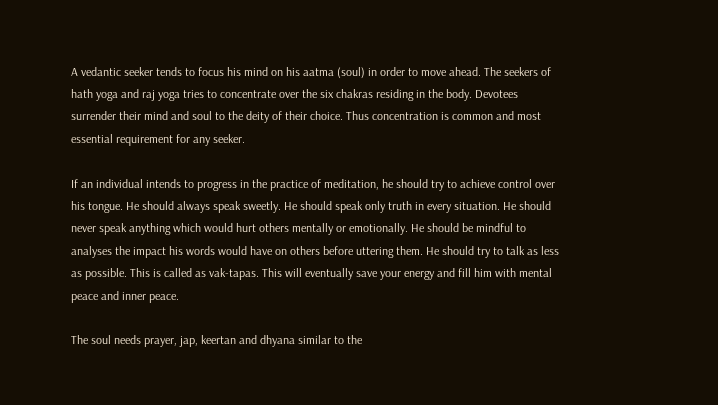A vedantic seeker tends to focus his mind on his aatma (soul) in order to move ahead. The seekers of hath yoga and raj yoga tries to concentrate over the six chakras residing in the body. Devotees surrender their mind and soul to the deity of their choice. Thus concentration is common and most essential requirement for any seeker.

If an individual intends to progress in the practice of meditation, he should try to achieve control over his tongue. He should always speak sweetly. He should speak only truth in every situation. He should never speak anything which would hurt others mentally or emotionally. He should be mindful to analyses the impact his words would have on others before uttering them. He should try to talk as less as possible. This is called as vak-tapas. This will eventually save your energy and fill him with mental peace and inner peace.

The soul needs prayer, jap, keertan and dhyana similar to the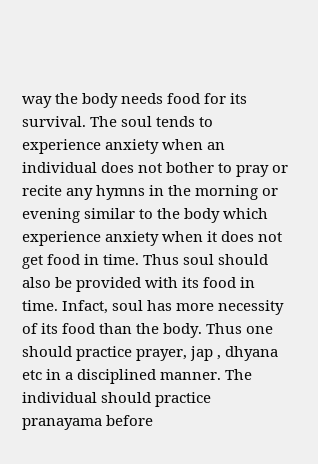way the body needs food for its survival. The soul tends to experience anxiety when an individual does not bother to pray or recite any hymns in the morning or evening similar to the body which experience anxiety when it does not get food in time. Thus soul should also be provided with its food in time. Infact, soul has more necessity of its food than the body. Thus one should practice prayer, jap , dhyana etc in a disciplined manner. The individual should practice pranayama before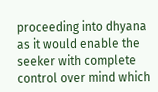proceeding into dhyana as it would enable the seeker with complete control over mind which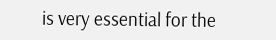is very essential for the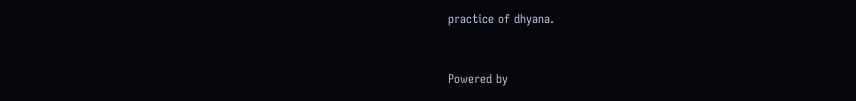practice of dhyana.



Powered by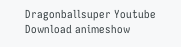Dragonballsuper Youtube Download animeshow